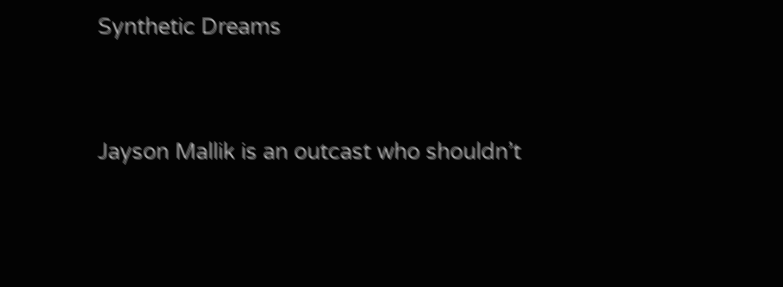Synthetic Dreams


Jayson Mallik is an outcast who shouldn’t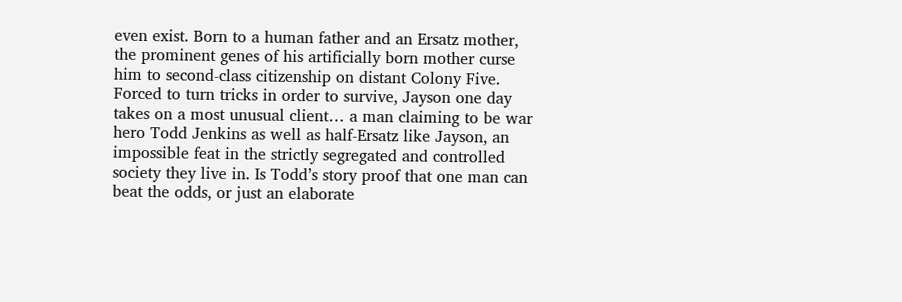even exist. Born to a human father and an Ersatz mother, the prominent genes of his artificially born mother curse him to second-class citizenship on distant Colony Five. Forced to turn tricks in order to survive, Jayson one day takes on a most unusual client… a man claiming to be war hero Todd Jenkins as well as half-Ersatz like Jayson, an impossible feat in the strictly segregated and controlled society they live in. Is Todd’s story proof that one man can beat the odds, or just an elaborate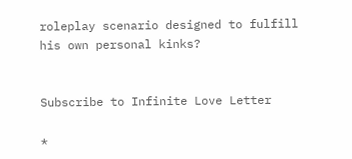roleplay scenario designed to fulfill his own personal kinks?


Subscribe to Infinite Love Letter

*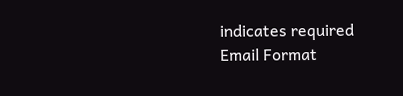indicates required
Email Format